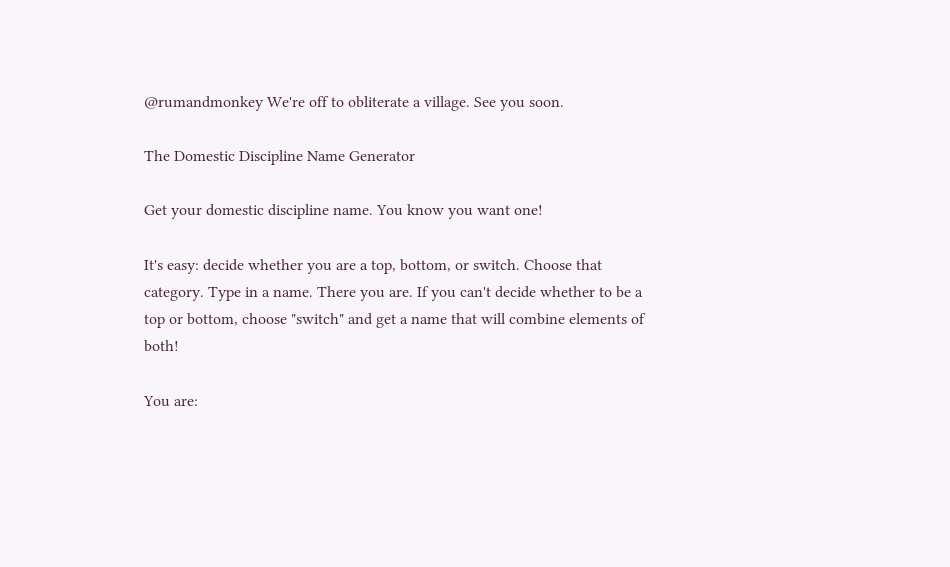@rumandmonkey We're off to obliterate a village. See you soon.

The Domestic Discipline Name Generator

Get your domestic discipline name. You know you want one!

It's easy: decide whether you are a top, bottom, or switch. Choose that category. Type in a name. There you are. If you can't decide whether to be a top or bottom, choose "switch" and get a name that will combine elements of both!

You are: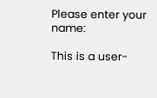Please enter your name:

This is a user-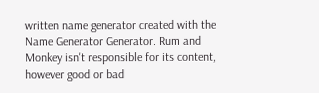written name generator created with the Name Generator Generator. Rum and Monkey isn't responsible for its content, however good or bad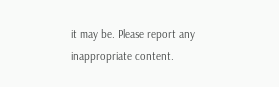it may be. Please report any inappropriate content.